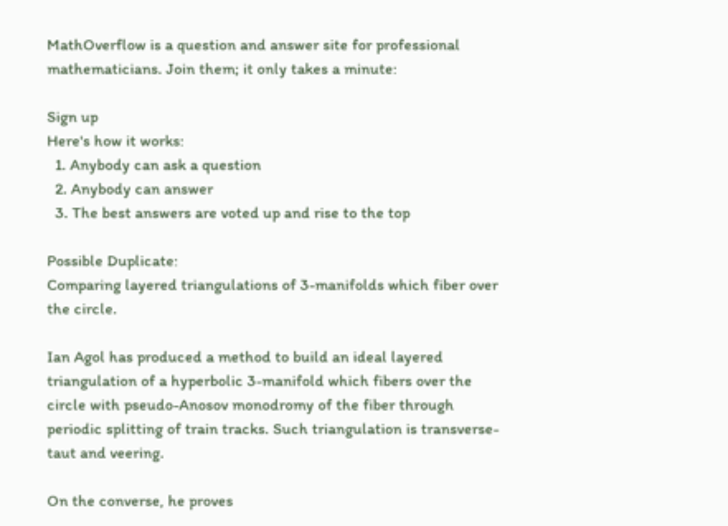MathOverflow is a question and answer site for professional mathematicians. Join them; it only takes a minute:

Sign up
Here's how it works:
  1. Anybody can ask a question
  2. Anybody can answer
  3. The best answers are voted up and rise to the top

Possible Duplicate:
Comparing layered triangulations of 3-manifolds which fiber over the circle.

Ian Agol has produced a method to build an ideal layered triangulation of a hyperbolic 3-manifold which fibers over the circle with pseudo-Anosov monodromy of the fiber through periodic splitting of train tracks. Such triangulation is transverse-taut and veering.

On the converse, he proves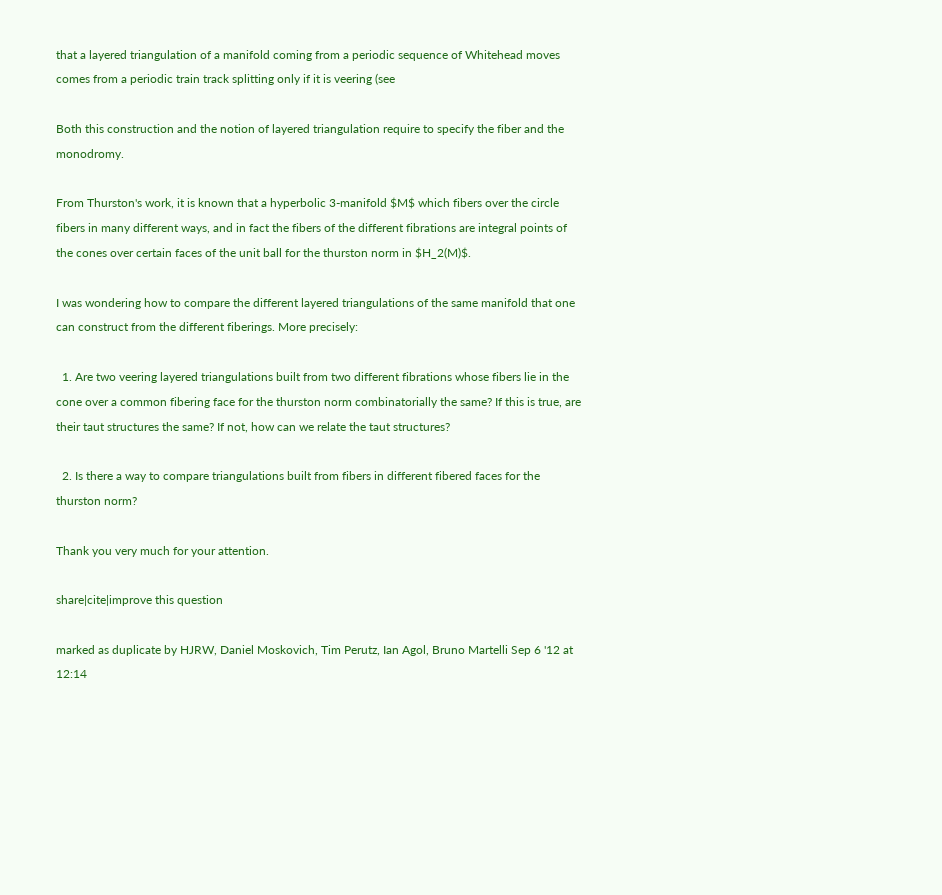that a layered triangulation of a manifold coming from a periodic sequence of Whitehead moves comes from a periodic train track splitting only if it is veering (see

Both this construction and the notion of layered triangulation require to specify the fiber and the monodromy.

From Thurston's work, it is known that a hyperbolic 3-manifold $M$ which fibers over the circle fibers in many different ways, and in fact the fibers of the different fibrations are integral points of the cones over certain faces of the unit ball for the thurston norm in $H_2(M)$.

I was wondering how to compare the different layered triangulations of the same manifold that one can construct from the different fiberings. More precisely:

  1. Are two veering layered triangulations built from two different fibrations whose fibers lie in the cone over a common fibering face for the thurston norm combinatorially the same? If this is true, are their taut structures the same? If not, how can we relate the taut structures?

  2. Is there a way to compare triangulations built from fibers in different fibered faces for the thurston norm?

Thank you very much for your attention.

share|cite|improve this question

marked as duplicate by HJRW, Daniel Moskovich, Tim Perutz, Ian Agol, Bruno Martelli Sep 6 '12 at 12:14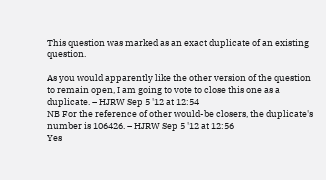This question was marked as an exact duplicate of an existing question.

As you would apparently like the other version of the question to remain open, I am going to vote to close this one as a duplicate. – HJRW Sep 5 '12 at 12:54
NB For the reference of other would-be closers, the duplicate's number is 106426. – HJRW Sep 5 '12 at 12:56
Yes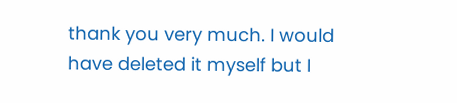thank you very much. I would have deleted it myself but I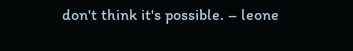don't think it's possible. – leone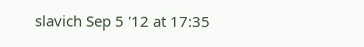slavich Sep 5 '12 at 17:35